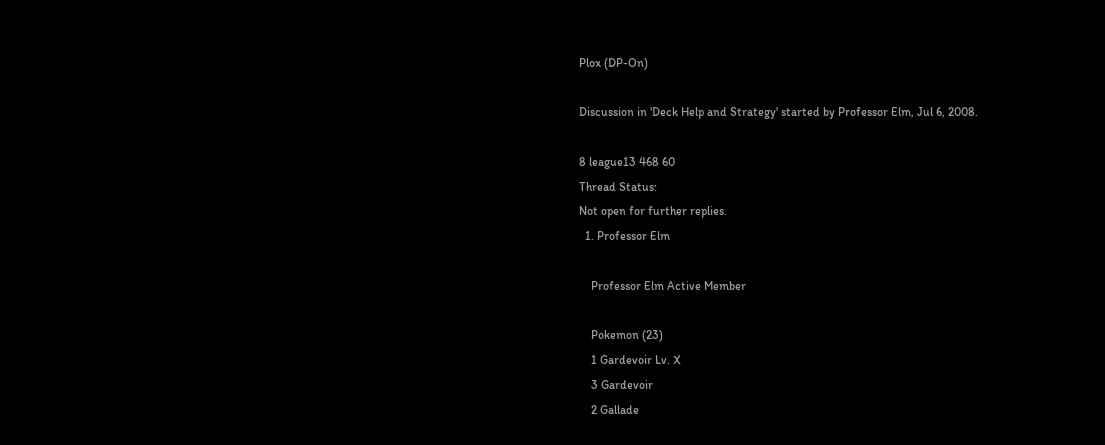Plox (DP-On)

Discussion in 'Deck Help and Strategy' started by Professor Elm, Jul 6, 2008.

8 league13 468 60
Thread Status:
Not open for further replies.
  1. Professor Elm

    Professor Elm Active Member

    Pokemon (23)
    1 Gardevoir Lv. X
    3 Gardevoir
    2 Gallade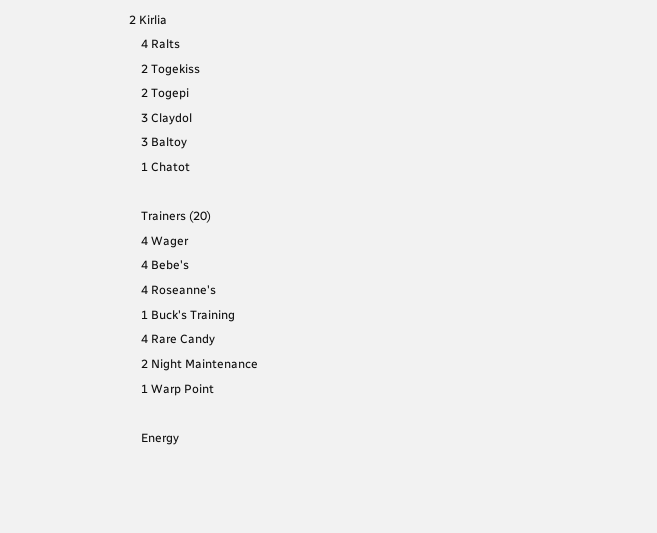2 Kirlia
    4 Ralts
    2 Togekiss
    2 Togepi
    3 Claydol
    3 Baltoy
    1 Chatot

    Trainers (20)
    4 Wager
    4 Bebe's
    4 Roseanne's
    1 Buck's Training
    4 Rare Candy
    2 Night Maintenance
    1 Warp Point

    Energy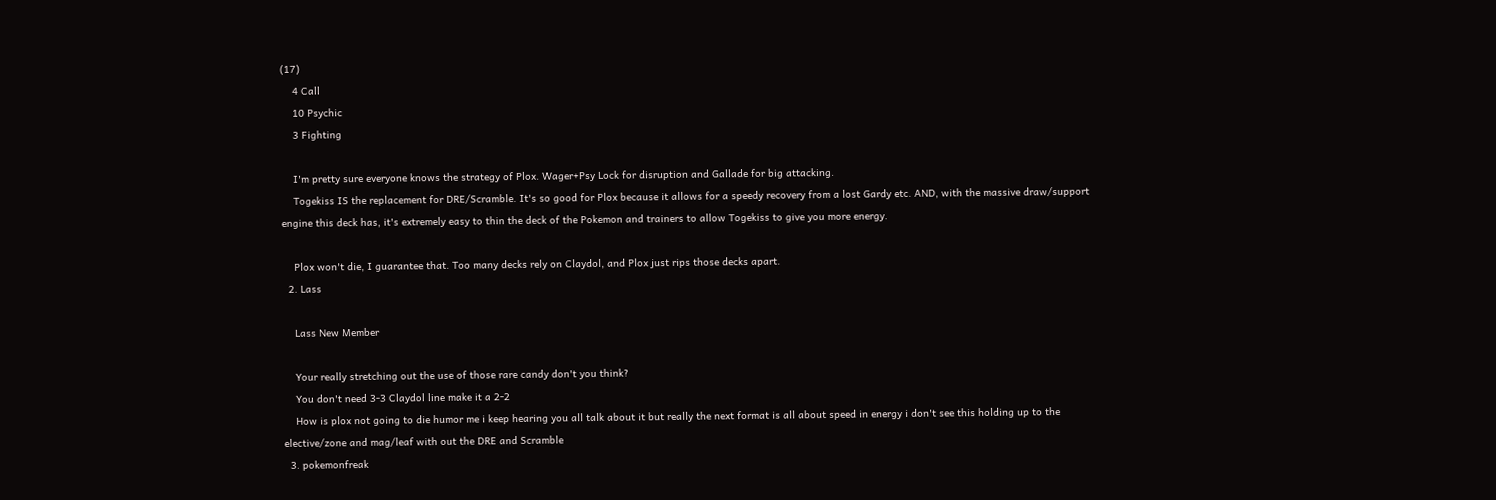(17)
    4 Call
    10 Psychic
    3 Fighting

    I'm pretty sure everyone knows the strategy of Plox. Wager+Psy Lock for disruption and Gallade for big attacking.
    Togekiss IS the replacement for DRE/Scramble. It's so good for Plox because it allows for a speedy recovery from a lost Gardy etc. AND, with the massive draw/support engine this deck has, it's extremely easy to thin the deck of the Pokemon and trainers to allow Togekiss to give you more energy.

    Plox won't die, I guarantee that. Too many decks rely on Claydol, and Plox just rips those decks apart.
  2. Lass

    Lass New Member

    Your really stretching out the use of those rare candy don't you think?
    You don't need 3-3 Claydol line make it a 2-2
    How is plox not going to die humor me i keep hearing you all talk about it but really the next format is all about speed in energy i don't see this holding up to the elective/zone and mag/leaf with out the DRE and Scramble
  3. pokemonfreak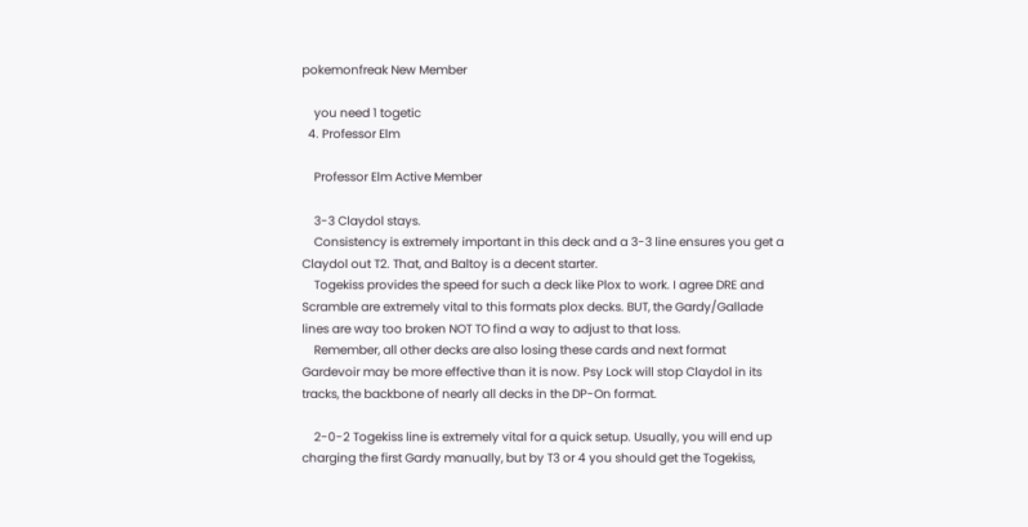pokemonfreak New Member

    you need 1 togetic
  4. Professor Elm

    Professor Elm Active Member

    3-3 Claydol stays.
    Consistency is extremely important in this deck and a 3-3 line ensures you get a Claydol out T2. That, and Baltoy is a decent starter.
    Togekiss provides the speed for such a deck like Plox to work. I agree DRE and Scramble are extremely vital to this formats plox decks. BUT, the Gardy/Gallade lines are way too broken NOT TO find a way to adjust to that loss.
    Remember, all other decks are also losing these cards and next format Gardevoir may be more effective than it is now. Psy Lock will stop Claydol in its tracks, the backbone of nearly all decks in the DP-On format.

    2-0-2 Togekiss line is extremely vital for a quick setup. Usually, you will end up charging the first Gardy manually, but by T3 or 4 you should get the Togekiss,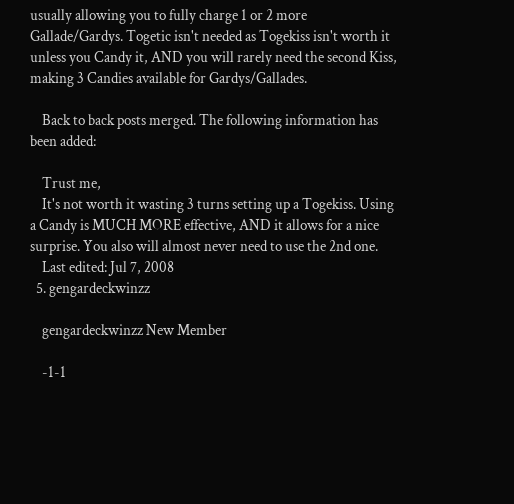usually allowing you to fully charge 1 or 2 more Gallade/Gardys. Togetic isn't needed as Togekiss isn't worth it unless you Candy it, AND you will rarely need the second Kiss, making 3 Candies available for Gardys/Gallades.

    Back to back posts merged. The following information has been added:

    Trust me,
    It's not worth it wasting 3 turns setting up a Togekiss. Using a Candy is MUCH MORE effective, AND it allows for a nice surprise. You also will almost never need to use the 2nd one.
    Last edited: Jul 7, 2008
  5. gengardeckwinzz

    gengardeckwinzz New Member

    -1-1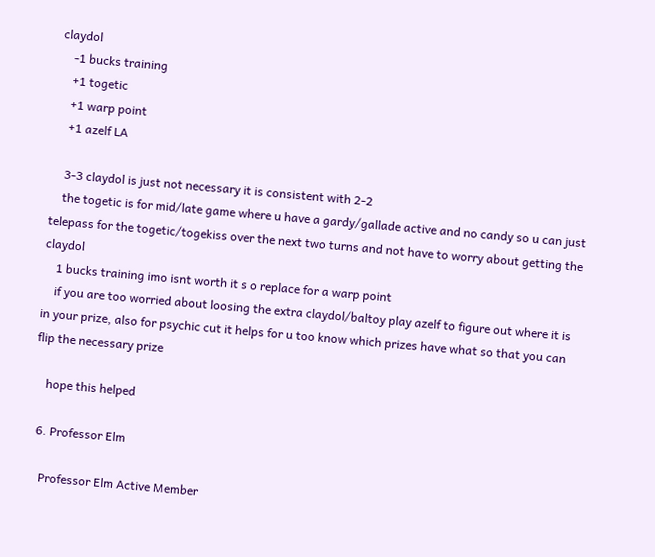claydol
    -1 bucks training
    +1 togetic
    +1 warp point
    +1 azelf LA

    3-3 claydol is just not necessary it is consistent with 2-2
    the togetic is for mid/late game where u have a gardy/gallade active and no candy so u can just telepass for the togetic/togekiss over the next two turns and not have to worry about getting the claydol
    1 bucks training imo isnt worth it s o replace for a warp point
    if you are too worried about loosing the extra claydol/baltoy play azelf to figure out where it is in your prize, also for psychic cut it helps for u too know which prizes have what so that you can flip the necessary prize

    hope this helped

  6. Professor Elm

    Professor Elm Active Member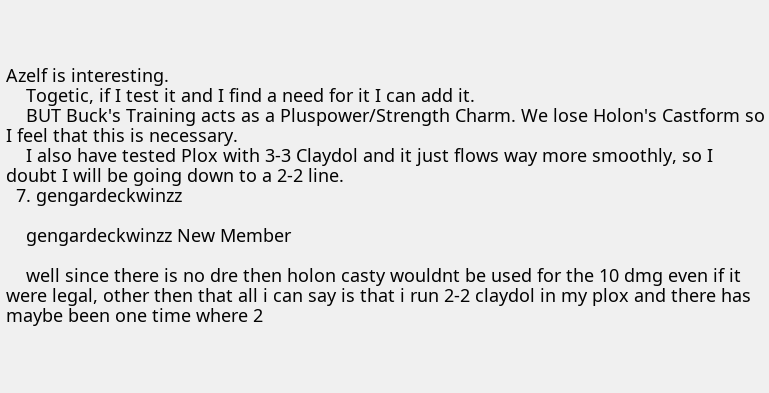Azelf is interesting.
    Togetic, if I test it and I find a need for it I can add it.
    BUT Buck's Training acts as a Pluspower/Strength Charm. We lose Holon's Castform so I feel that this is necessary.
    I also have tested Plox with 3-3 Claydol and it just flows way more smoothly, so I doubt I will be going down to a 2-2 line.
  7. gengardeckwinzz

    gengardeckwinzz New Member

    well since there is no dre then holon casty wouldnt be used for the 10 dmg even if it were legal, other then that all i can say is that i run 2-2 claydol in my plox and there has maybe been one time where 2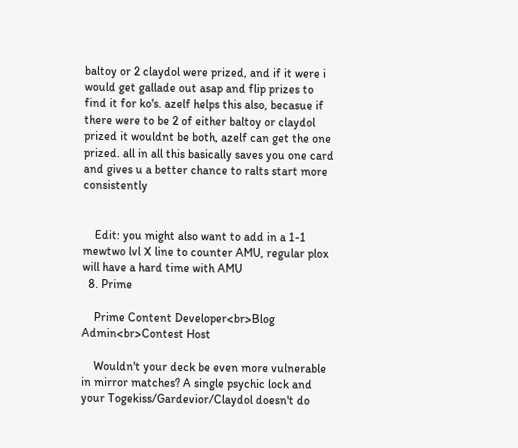baltoy or 2 claydol were prized, and if it were i would get gallade out asap and flip prizes to find it for ko's. azelf helps this also, becasue if there were to be 2 of either baltoy or claydol prized it wouldnt be both, azelf can get the one prized. all in all this basically saves you one card and gives u a better chance to ralts start more consistently


    Edit: you might also want to add in a 1-1 mewtwo lvl X line to counter AMU, regular plox will have a hard time with AMU
  8. Prime

    Prime Content Developer<br>Blog Admin<br>Contest Host

    Wouldn't your deck be even more vulnerable in mirror matches? A single psychic lock and your Togekiss/Gardevior/Claydol doesn't do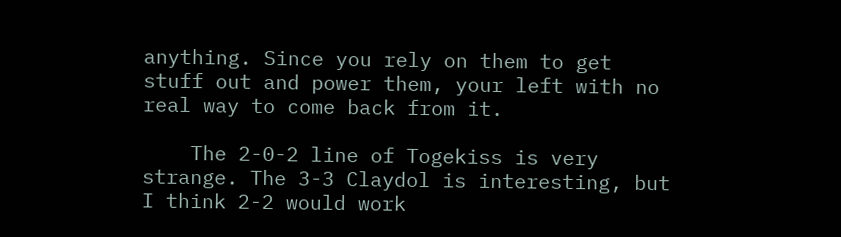anything. Since you rely on them to get stuff out and power them, your left with no real way to come back from it.

    The 2-0-2 line of Togekiss is very strange. The 3-3 Claydol is interesting, but I think 2-2 would work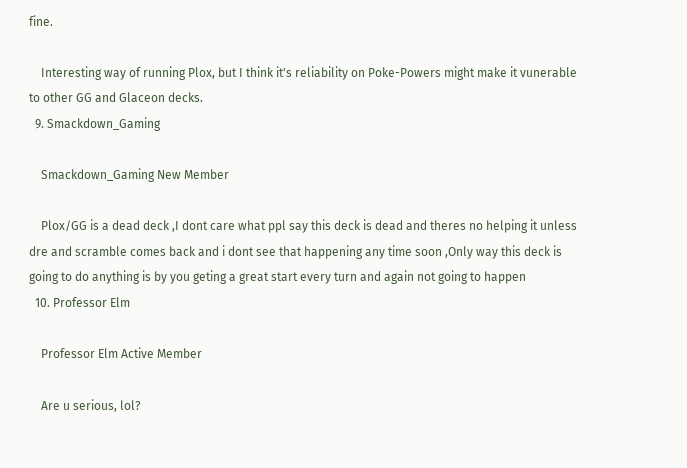fine.

    Interesting way of running Plox, but I think it's reliability on Poke-Powers might make it vunerable to other GG and Glaceon decks.
  9. Smackdown_Gaming

    Smackdown_Gaming New Member

    Plox/GG is a dead deck ,I dont care what ppl say this deck is dead and theres no helping it unless dre and scramble comes back and i dont see that happening any time soon ,Only way this deck is going to do anything is by you geting a great start every turn and again not going to happen
  10. Professor Elm

    Professor Elm Active Member

    Are u serious, lol?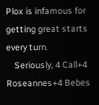Plox is infamous for getting great starts every turn.
    Seriously, 4 Call+4 Roseannes+4 Bebes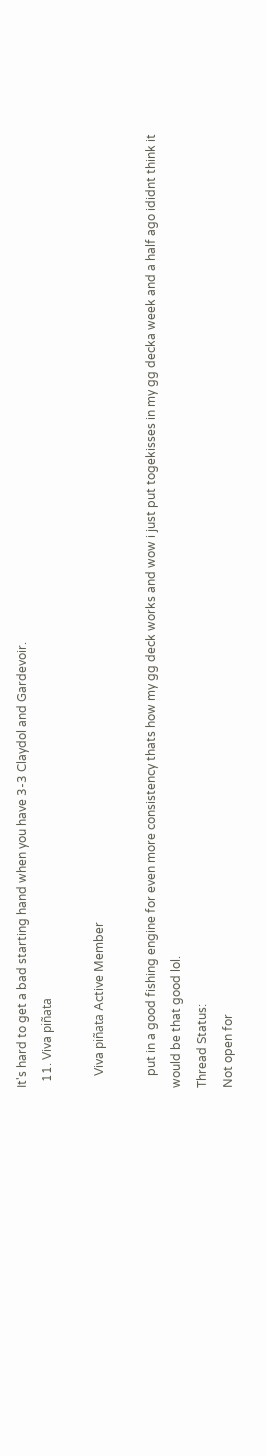It's hard to get a bad starting hand when you have 3-3 Claydol and Gardevoir.
  11. Viva piñata

    Viva piñata Active Member

    put in a good fishing engine for even more consistency thats how my gg deck works and wow i just put togekisses in my gg decka week and a half ago ididnt think it would be that good lol.
Thread Status:
Not open for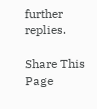further replies.

Share This Page